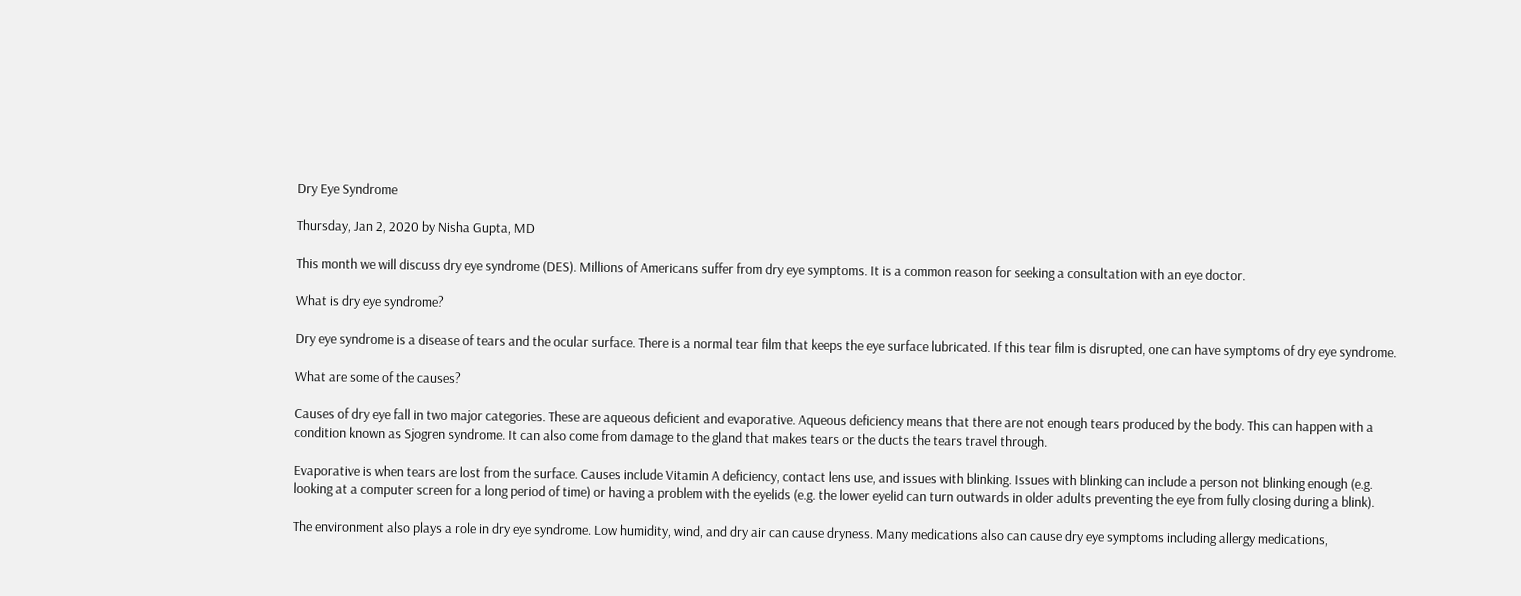Dry Eye Syndrome

Thursday, Jan 2, 2020 by Nisha Gupta, MD

This month we will discuss dry eye syndrome (DES). Millions of Americans suffer from dry eye symptoms. It is a common reason for seeking a consultation with an eye doctor.

What is dry eye syndrome?

Dry eye syndrome is a disease of tears and the ocular surface. There is a normal tear film that keeps the eye surface lubricated. If this tear film is disrupted, one can have symptoms of dry eye syndrome.

What are some of the causes?

Causes of dry eye fall in two major categories. These are aqueous deficient and evaporative. Aqueous deficiency means that there are not enough tears produced by the body. This can happen with a condition known as Sjogren syndrome. It can also come from damage to the gland that makes tears or the ducts the tears travel through.

Evaporative is when tears are lost from the surface. Causes include Vitamin A deficiency, contact lens use, and issues with blinking. Issues with blinking can include a person not blinking enough (e.g. looking at a computer screen for a long period of time) or having a problem with the eyelids (e.g. the lower eyelid can turn outwards in older adults preventing the eye from fully closing during a blink).

The environment also plays a role in dry eye syndrome. Low humidity, wind, and dry air can cause dryness. Many medications also can cause dry eye symptoms including allergy medications,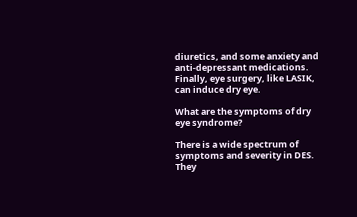diuretics, and some anxiety and anti-depressant medications. Finally, eye surgery, like LASIK, can induce dry eye.

What are the symptoms of dry eye syndrome?

There is a wide spectrum of symptoms and severity in DES. They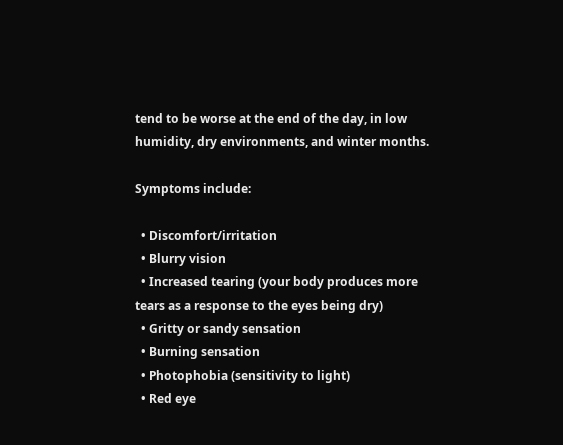tend to be worse at the end of the day, in low humidity, dry environments, and winter months.

Symptoms include:

  • Discomfort/irritation
  • Blurry vision
  • Increased tearing (your body produces more tears as a response to the eyes being dry)
  • Gritty or sandy sensation
  • Burning sensation
  • Photophobia (sensitivity to light)
  • Red eye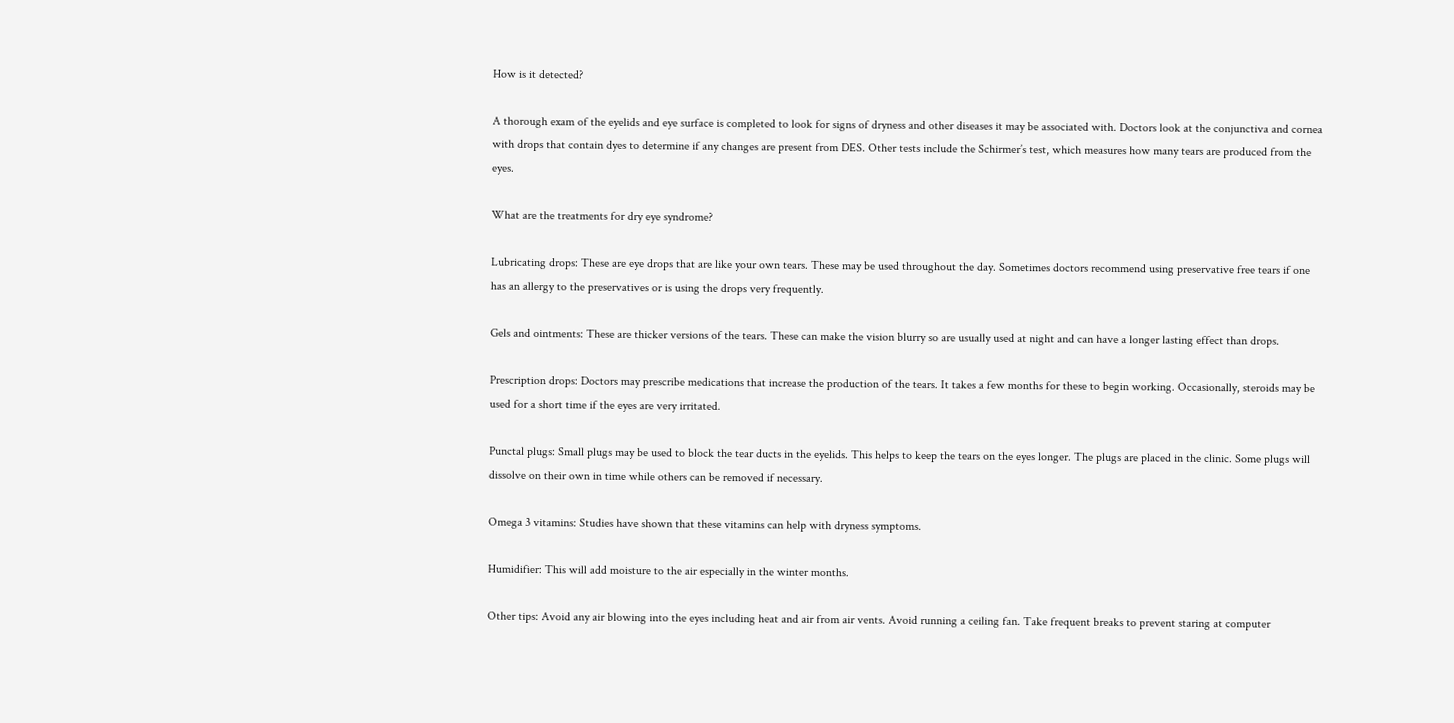How is it detected?

A thorough exam of the eyelids and eye surface is completed to look for signs of dryness and other diseases it may be associated with. Doctors look at the conjunctiva and cornea with drops that contain dyes to determine if any changes are present from DES. Other tests include the Schirmer’s test, which measures how many tears are produced from the eyes.

What are the treatments for dry eye syndrome?

Lubricating drops: These are eye drops that are like your own tears. These may be used throughout the day. Sometimes doctors recommend using preservative free tears if one has an allergy to the preservatives or is using the drops very frequently.

Gels and ointments: These are thicker versions of the tears. These can make the vision blurry so are usually used at night and can have a longer lasting effect than drops.

Prescription drops: Doctors may prescribe medications that increase the production of the tears. It takes a few months for these to begin working. Occasionally, steroids may be used for a short time if the eyes are very irritated.

Punctal plugs: Small plugs may be used to block the tear ducts in the eyelids. This helps to keep the tears on the eyes longer. The plugs are placed in the clinic. Some plugs will dissolve on their own in time while others can be removed if necessary.

Omega 3 vitamins: Studies have shown that these vitamins can help with dryness symptoms.

Humidifier: This will add moisture to the air especially in the winter months.

Other tips: Avoid any air blowing into the eyes including heat and air from air vents. Avoid running a ceiling fan. Take frequent breaks to prevent staring at computer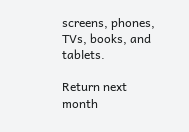screens, phones, TVs, books, and tablets.

Return next month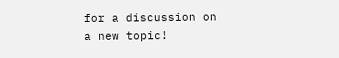for a discussion on a new topic!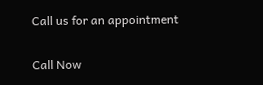Call us for an appointment

Call Now